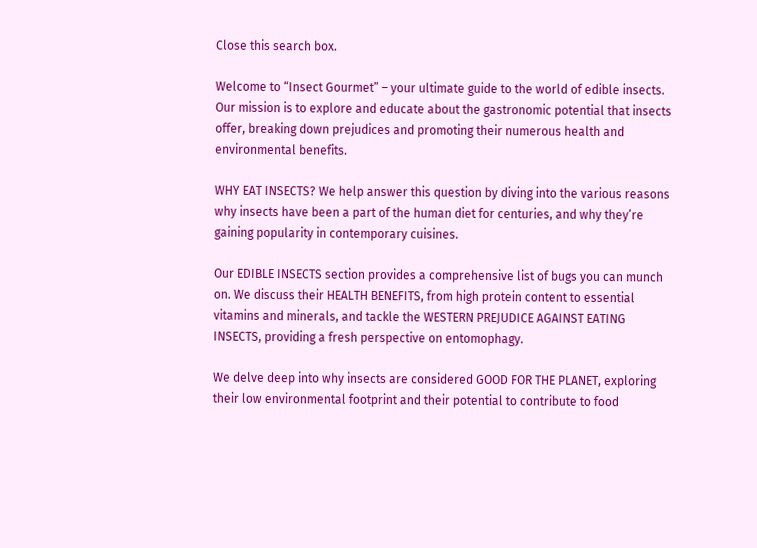Close this search box.

Welcome to “Insect Gourmet” – your ultimate guide to the world of edible insects. Our mission is to explore and educate about the gastronomic potential that insects offer, breaking down prejudices and promoting their numerous health and environmental benefits.

WHY EAT INSECTS? We help answer this question by diving into the various reasons why insects have been a part of the human diet for centuries, and why they’re gaining popularity in contemporary cuisines.

Our EDIBLE INSECTS section provides a comprehensive list of bugs you can munch on. We discuss their HEALTH BENEFITS, from high protein content to essential vitamins and minerals, and tackle the WESTERN PREJUDICE AGAINST EATING INSECTS, providing a fresh perspective on entomophagy.

We delve deep into why insects are considered GOOD FOR THE PLANET, exploring their low environmental footprint and their potential to contribute to food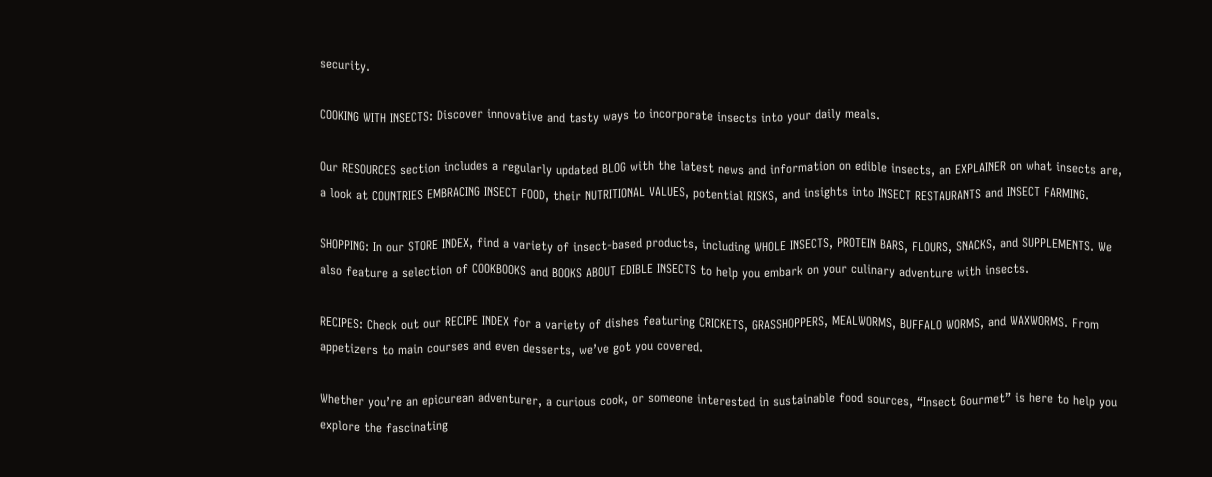security.

COOKING WITH INSECTS: Discover innovative and tasty ways to incorporate insects into your daily meals.

Our RESOURCES section includes a regularly updated BLOG with the latest news and information on edible insects, an EXPLAINER on what insects are, a look at COUNTRIES EMBRACING INSECT FOOD, their NUTRITIONAL VALUES, potential RISKS, and insights into INSECT RESTAURANTS and INSECT FARMING.

SHOPPING: In our STORE INDEX, find a variety of insect-based products, including WHOLE INSECTS, PROTEIN BARS, FLOURS, SNACKS, and SUPPLEMENTS. We also feature a selection of COOKBOOKS and BOOKS ABOUT EDIBLE INSECTS to help you embark on your culinary adventure with insects.

RECIPES: Check out our RECIPE INDEX for a variety of dishes featuring CRICKETS, GRASSHOPPERS, MEALWORMS, BUFFALO WORMS, and WAXWORMS. From appetizers to main courses and even desserts, we’ve got you covered.

Whether you’re an epicurean adventurer, a curious cook, or someone interested in sustainable food sources, “Insect Gourmet” is here to help you explore the fascinating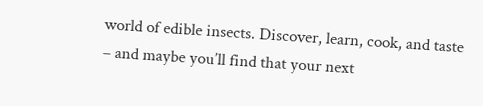world of edible insects. Discover, learn, cook, and taste – and maybe you’ll find that your next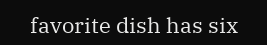favorite dish has six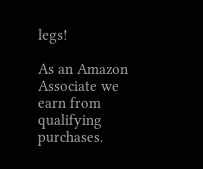legs!

As an Amazon Associate we earn from qualifying purchases.